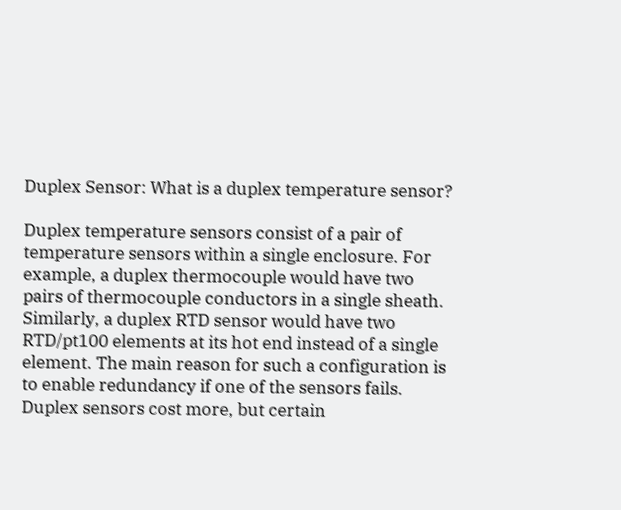Duplex Sensor: What is a duplex temperature sensor?

Duplex temperature sensors consist of a pair of temperature sensors within a single enclosure. For example, a duplex thermocouple would have two pairs of thermocouple conductors in a single sheath. Similarly, a duplex RTD sensor would have two RTD/pt100 elements at its hot end instead of a single element. The main reason for such a configuration is to enable redundancy if one of the sensors fails. Duplex sensors cost more, but certain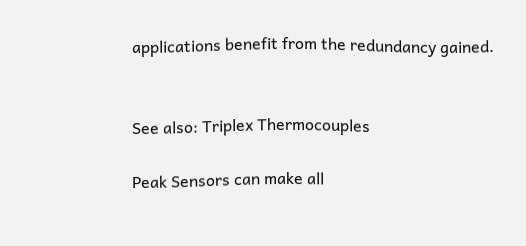applications benefit from the redundancy gained.


See also: Triplex Thermocouples

Peak Sensors can make all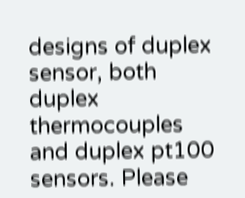designs of duplex sensor, both duplex thermocouples and duplex pt100 sensors. Please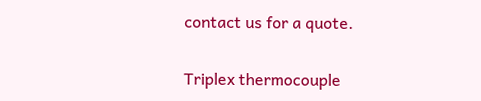contact us for a quote.

Triplex thermocouple